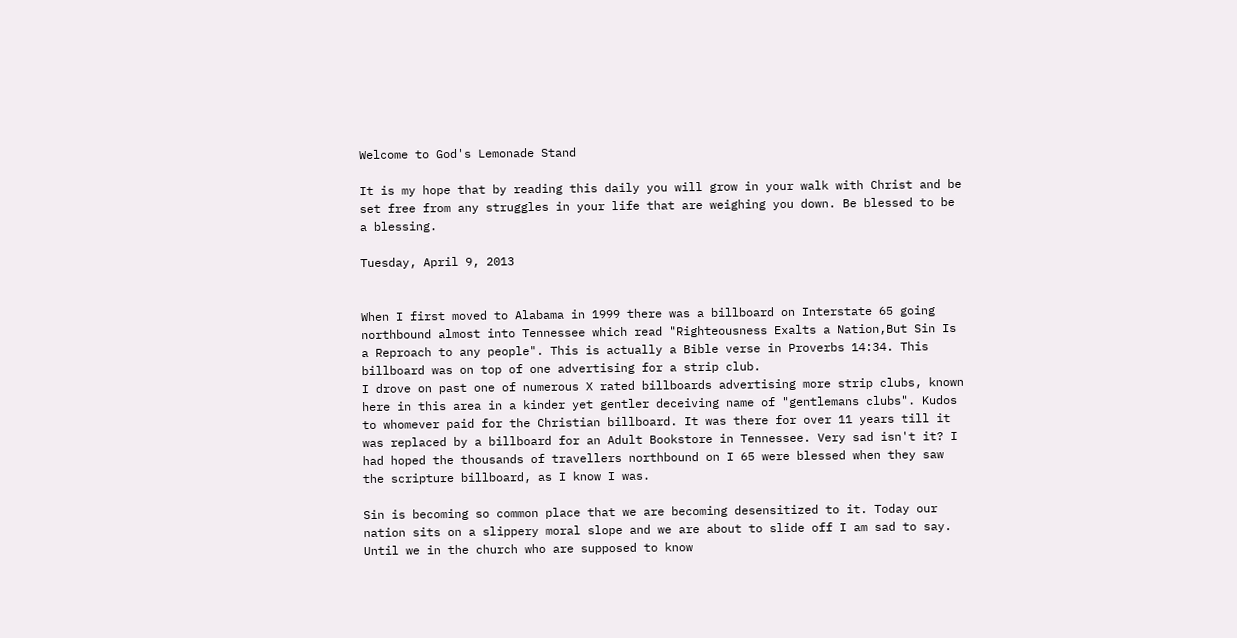Welcome to God's Lemonade Stand

It is my hope that by reading this daily you will grow in your walk with Christ and be set free from any struggles in your life that are weighing you down. Be blessed to be a blessing.

Tuesday, April 9, 2013


When I first moved to Alabama in 1999 there was a billboard on Interstate 65 going northbound almost into Tennessee which read "Righteousness Exalts a Nation,But Sin Is a Reproach to any people". This is actually a Bible verse in Proverbs 14:34. This billboard was on top of one advertising for a strip club.
I drove on past one of numerous X rated billboards advertising more strip clubs, known here in this area in a kinder yet gentler deceiving name of "gentlemans clubs". Kudos to whomever paid for the Christian billboard. It was there for over 11 years till it was replaced by a billboard for an Adult Bookstore in Tennessee. Very sad isn't it? I had hoped the thousands of travellers northbound on I 65 were blessed when they saw the scripture billboard, as I know I was.

Sin is becoming so common place that we are becoming desensitized to it. Today our nation sits on a slippery moral slope and we are about to slide off I am sad to say. Until we in the church who are supposed to know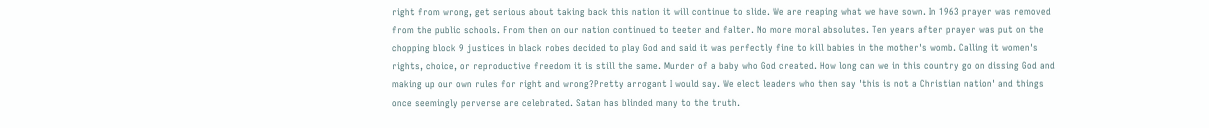right from wrong, get serious about taking back this nation it will continue to slide. We are reaping what we have sown. In 1963 prayer was removed from the public schools. From then on our nation continued to teeter and falter. No more moral absolutes. Ten years after prayer was put on the chopping block 9 justices in black robes decided to play God and said it was perfectly fine to kill babies in the mother's womb. Calling it women's rights, choice, or reproductive freedom it is still the same. Murder of a baby who God created. How long can we in this country go on dissing God and making up our own rules for right and wrong?Pretty arrogant I would say. We elect leaders who then say 'this is not a Christian nation' and things once seemingly perverse are celebrated. Satan has blinded many to the truth.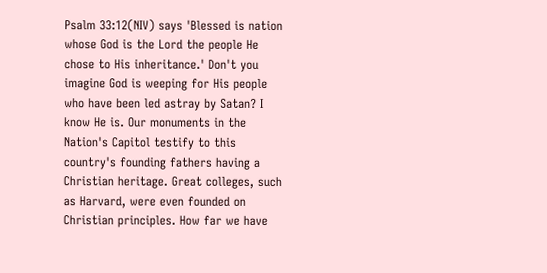Psalm 33:12(NIV) says 'Blessed is nation whose God is the Lord the people He chose to His inheritance.' Don't you imagine God is weeping for His people who have been led astray by Satan? I know He is. Our monuments in the Nation's Capitol testify to this country's founding fathers having a Christian heritage. Great colleges, such as Harvard, were even founded on Christian principles. How far we have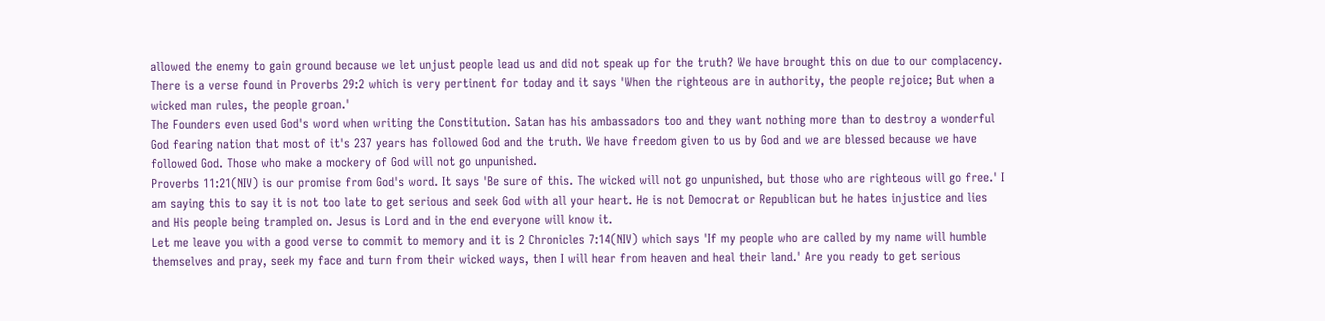allowed the enemy to gain ground because we let unjust people lead us and did not speak up for the truth? We have brought this on due to our complacency.
There is a verse found in Proverbs 29:2 which is very pertinent for today and it says 'When the righteous are in authority, the people rejoice; But when a wicked man rules, the people groan.'
The Founders even used God's word when writing the Constitution. Satan has his ambassadors too and they want nothing more than to destroy a wonderful God fearing nation that most of it's 237 years has followed God and the truth. We have freedom given to us by God and we are blessed because we have followed God. Those who make a mockery of God will not go unpunished.
Proverbs 11:21(NIV) is our promise from God's word. It says 'Be sure of this. The wicked will not go unpunished, but those who are righteous will go free.' I am saying this to say it is not too late to get serious and seek God with all your heart. He is not Democrat or Republican but he hates injustice and lies and His people being trampled on. Jesus is Lord and in the end everyone will know it.
Let me leave you with a good verse to commit to memory and it is 2 Chronicles 7:14(NIV) which says 'If my people who are called by my name will humble themselves and pray, seek my face and turn from their wicked ways, then I will hear from heaven and heal their land.' Are you ready to get serious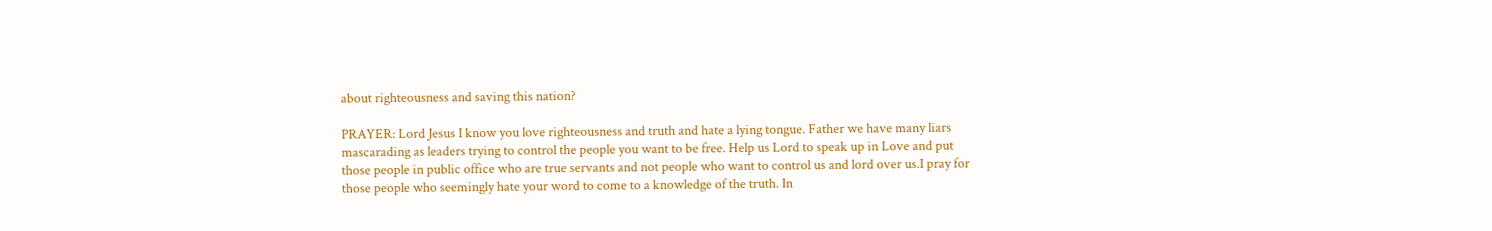about righteousness and saving this nation?

PRAYER: Lord Jesus I know you love righteousness and truth and hate a lying tongue. Father we have many liars mascarading as leaders trying to control the people you want to be free. Help us Lord to speak up in Love and put those people in public office who are true servants and not people who want to control us and lord over us.I pray for those people who seemingly hate your word to come to a knowledge of the truth. In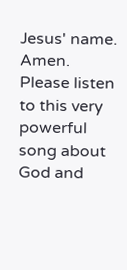Jesus' name. Amen.
Please listen to this very powerful song about God and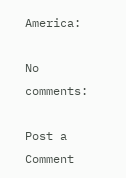America:

No comments:

Post a Comment